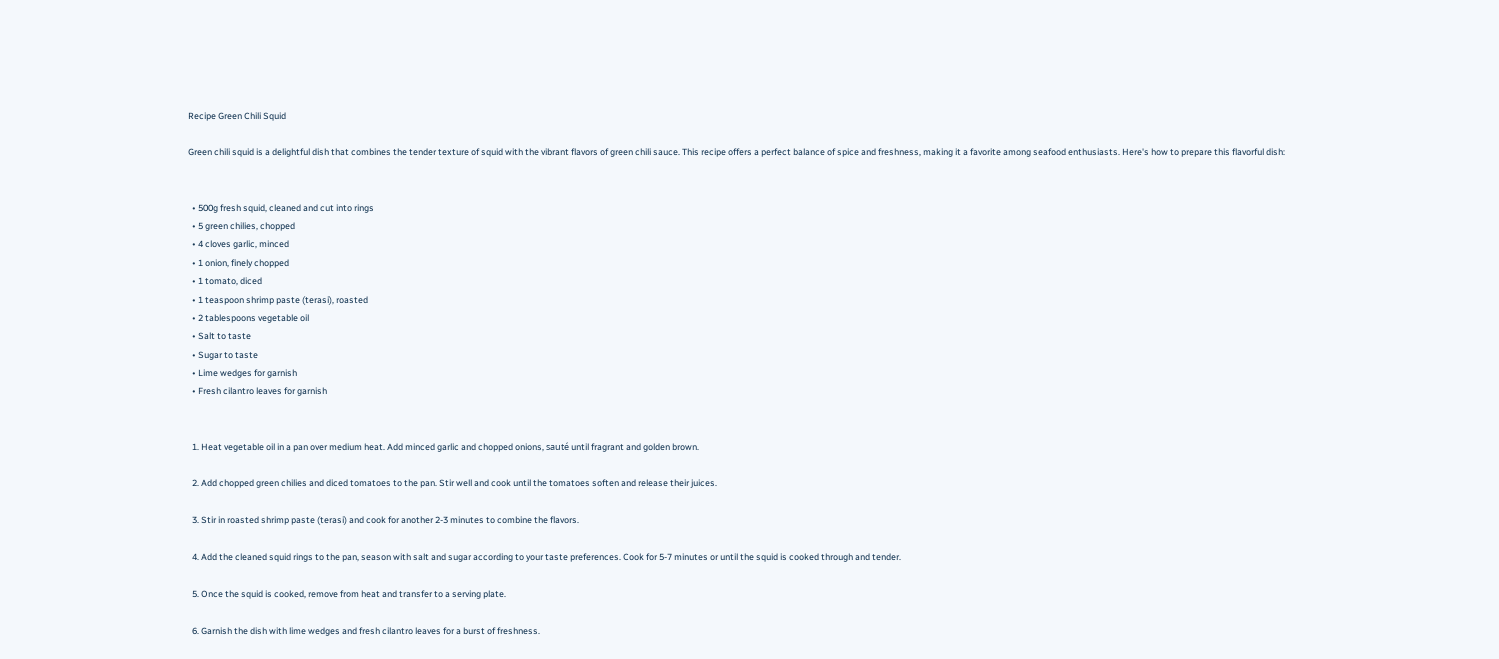Recipe Green Chili Squid

Green chili squid is a delightful dish that combines the tender texture of squid with the vibrant flavors of green chili sauce. This recipe offers a perfect balance of spice and freshness, making it a favorite among seafood enthusiasts. Here's how to prepare this flavorful dish:


  • 500g fresh squid, cleaned and cut into rings
  • 5 green chilies, chopped
  • 4 cloves garlic, minced
  • 1 onion, finely chopped
  • 1 tomato, diced
  • 1 teaspoon shrimp paste (terasi), roasted
  • 2 tablespoons vegetable oil
  • Salt to taste
  • Sugar to taste
  • Lime wedges for garnish
  • Fresh cilantro leaves for garnish


  1. Heat vegetable oil in a pan over medium heat. Add minced garlic and chopped onions, sauté until fragrant and golden brown.

  2. Add chopped green chilies and diced tomatoes to the pan. Stir well and cook until the tomatoes soften and release their juices.

  3. Stir in roasted shrimp paste (terasi) and cook for another 2-3 minutes to combine the flavors.

  4. Add the cleaned squid rings to the pan, season with salt and sugar according to your taste preferences. Cook for 5-7 minutes or until the squid is cooked through and tender.

  5. Once the squid is cooked, remove from heat and transfer to a serving plate.

  6. Garnish the dish with lime wedges and fresh cilantro leaves for a burst of freshness.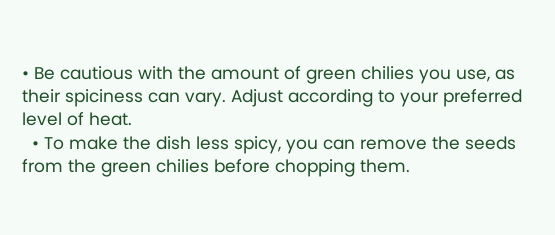• Be cautious with the amount of green chilies you use, as their spiciness can vary. Adjust according to your preferred level of heat.
  • To make the dish less spicy, you can remove the seeds from the green chilies before chopping them.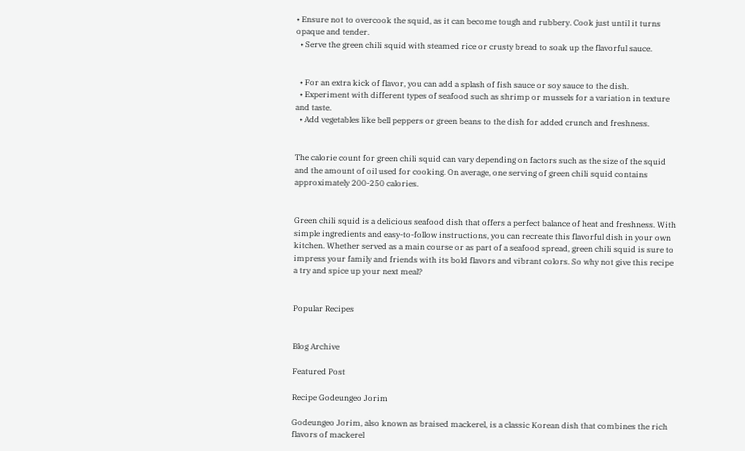• Ensure not to overcook the squid, as it can become tough and rubbery. Cook just until it turns opaque and tender.
  • Serve the green chili squid with steamed rice or crusty bread to soak up the flavorful sauce.


  • For an extra kick of flavor, you can add a splash of fish sauce or soy sauce to the dish.
  • Experiment with different types of seafood such as shrimp or mussels for a variation in texture and taste.
  • Add vegetables like bell peppers or green beans to the dish for added crunch and freshness.


The calorie count for green chili squid can vary depending on factors such as the size of the squid and the amount of oil used for cooking. On average, one serving of green chili squid contains approximately 200-250 calories.


Green chili squid is a delicious seafood dish that offers a perfect balance of heat and freshness. With simple ingredients and easy-to-follow instructions, you can recreate this flavorful dish in your own kitchen. Whether served as a main course or as part of a seafood spread, green chili squid is sure to impress your family and friends with its bold flavors and vibrant colors. So why not give this recipe a try and spice up your next meal?


Popular Recipes


Blog Archive

Featured Post

Recipe Godeungeo Jorim

Godeungeo Jorim, also known as braised mackerel, is a classic Korean dish that combines the rich flavors of mackerel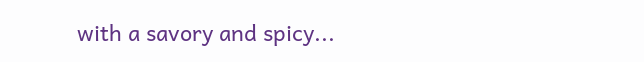with a savory and spicy...